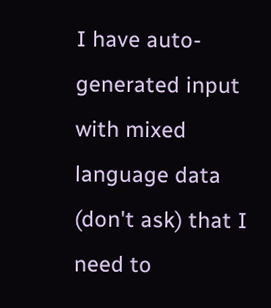I have auto-generated input with mixed language data (don't ask) that I need to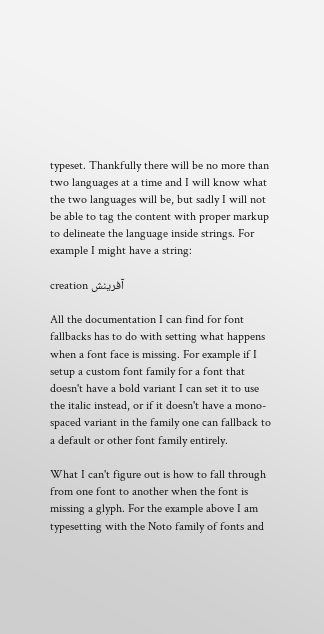typeset. Thankfully there will be no more than two languages at a time and I will know what the two languages will be, but sadly I will not be able to tag the content with proper markup to delineate the language inside strings. For example I might have a string:

creation آفرینش

All the documentation I can find for font fallbacks has to do with setting what happens when a font face is missing. For example if I setup a custom font family for a font that doesn't have a bold variant I can set it to use the italic instead, or if it doesn't have a mono-spaced variant in the family one can fallback to a default or other font family entirely.

What I can't figure out is how to fall through from one font to another when the font is missing a glyph. For the example above I am typesetting with the Noto family of fonts and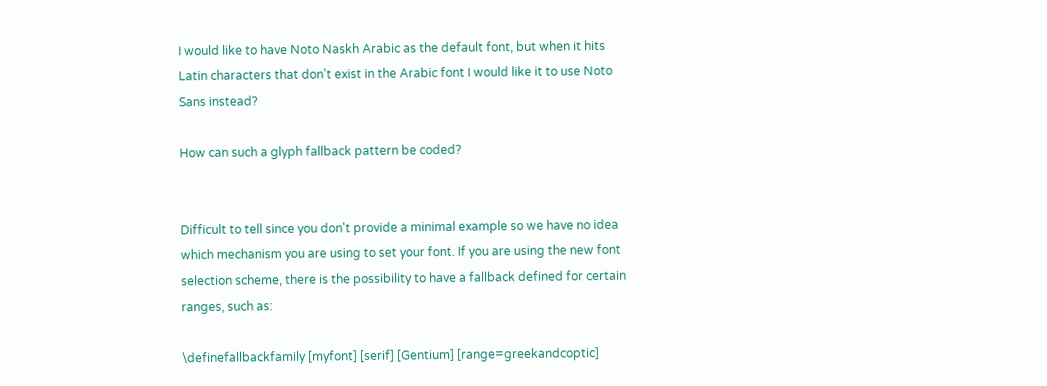I would like to have Noto Naskh Arabic as the default font, but when it hits Latin characters that don't exist in the Arabic font I would like it to use Noto Sans instead?

How can such a glyph fallback pattern be coded?


Difficult to tell since you don't provide a minimal example so we have no idea which mechanism you are using to set your font. If you are using the new font selection scheme, there is the possibility to have a fallback defined for certain ranges, such as:

\definefallbackfamily [myfont] [serif] [Gentium] [range=greekandcoptic]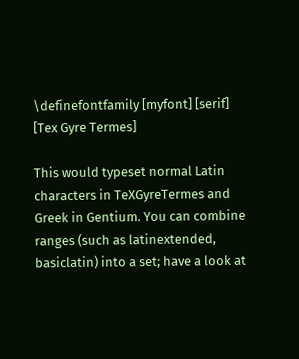\definefontfamily [myfont] [serif] [Tex Gyre Termes]

This would typeset normal Latin characters in TeXGyreTermes and Greek in Gentium. You can combine ranges (such as latinextended, basiclatin) into a set; have a look at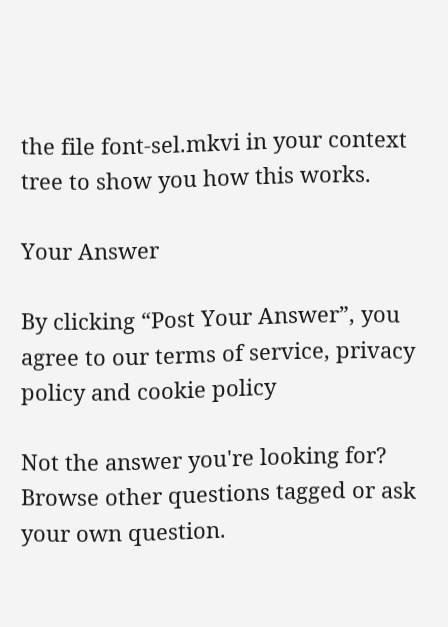the file font-sel.mkvi in your context tree to show you how this works.

Your Answer

By clicking “Post Your Answer”, you agree to our terms of service, privacy policy and cookie policy

Not the answer you're looking for? Browse other questions tagged or ask your own question.